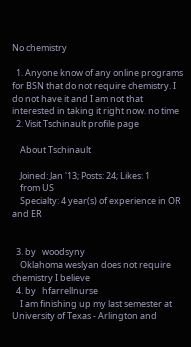No chemistry

  1. Anyone know of any online programs for BSN that do not require chemistry. I do not have it and I am not that interested in taking it right now. no time
  2. Visit Tschinault profile page

    About Tschinault

    Joined: Jan '13; Posts: 24; Likes: 1
    from US
    Specialty: 4 year(s) of experience in OR and ER


  3. by   woodsyny
    Oklahoma weslyan does not require chemistry I believe
  4. by   hfarrellnurse
    I am finishing up my last semester at University of Texas - Arlington and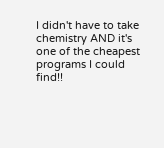I didn't have to take chemistry AND it's one of the cheapest programs I could find!!